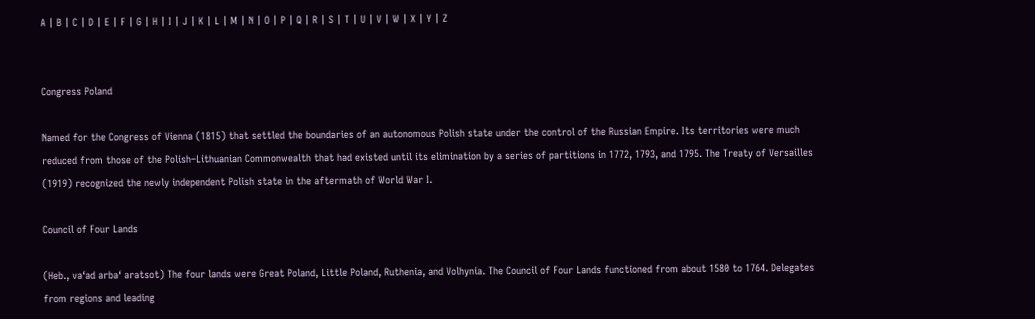A | B | C | D | E | F | G | H | I | J | K | L | M | N | O | P | Q | R | S | T | U | V | W | X | Y | Z


Congress Poland

Named for the Congress of Vienna (1815) that settled the boundaries of an autonomous Polish state under the control of the Russian Empire. Its territories were much reduced from those of the Polish–Lithuanian Commonwealth that had existed until its elimination by a series of partitions in 1772, 1793, and 1795. The Treaty of Versailles (1919) recognized the newly independent Polish state in the aftermath of World War I.

Council of Four Lands

(Heb., va‘ad arba‘ aratsot) The four lands were Great Poland, Little Poland, Ruthenia, and Volhynia. The Council of Four Lands functioned from about 1580 to 1764. Delegates from regions and leading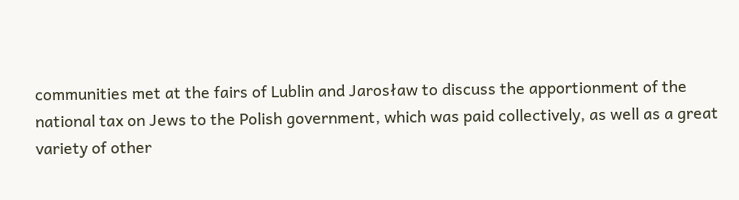communities met at the fairs of Lublin and Jarosław to discuss the apportionment of the national tax on Jews to the Polish government, which was paid collectively, as well as a great variety of other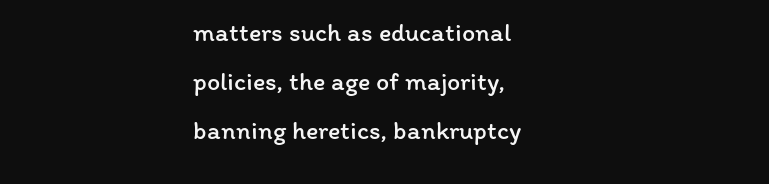matters such as educational policies, the age of majority, banning heretics, bankruptcy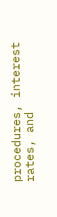procedures, interest rates, and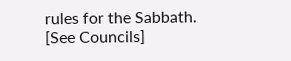rules for the Sabbath. [See Councils]